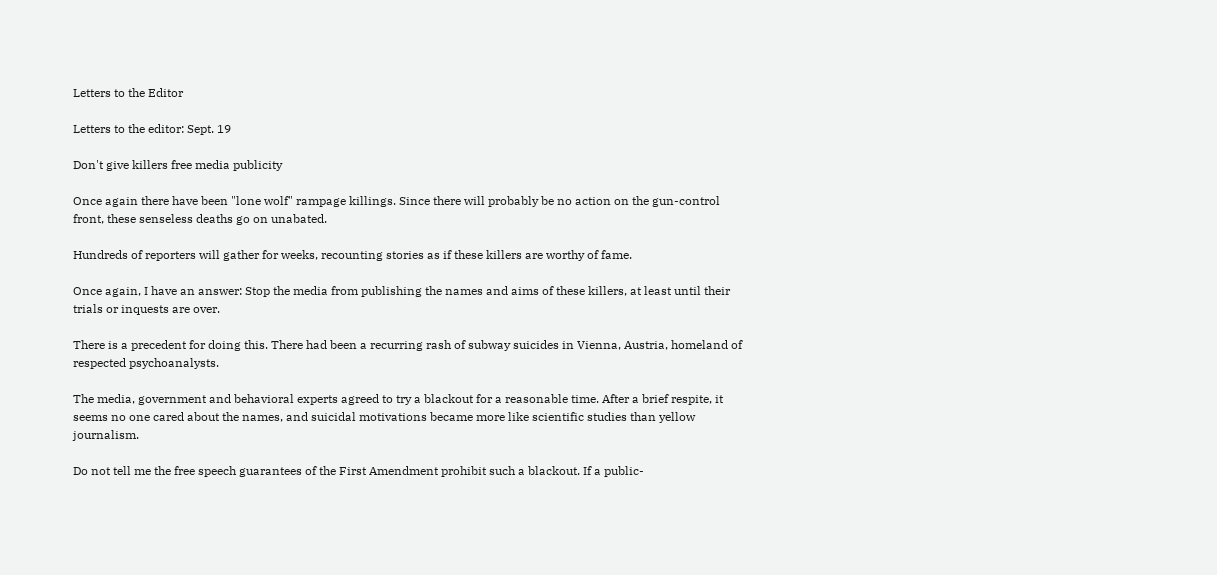Letters to the Editor

Letters to the editor: Sept. 19

Don't give killers free media publicity

Once again there have been "lone wolf" rampage killings. Since there will probably be no action on the gun-control front, these senseless deaths go on unabated.

Hundreds of reporters will gather for weeks, recounting stories as if these killers are worthy of fame.

Once again, I have an answer: Stop the media from publishing the names and aims of these killers, at least until their trials or inquests are over.

There is a precedent for doing this. There had been a recurring rash of subway suicides in Vienna, Austria, homeland of respected psychoanalysts.

The media, government and behavioral experts agreed to try a blackout for a reasonable time. After a brief respite, it seems no one cared about the names, and suicidal motivations became more like scientific studies than yellow journalism.

Do not tell me the free speech guarantees of the First Amendment prohibit such a blackout. If a public-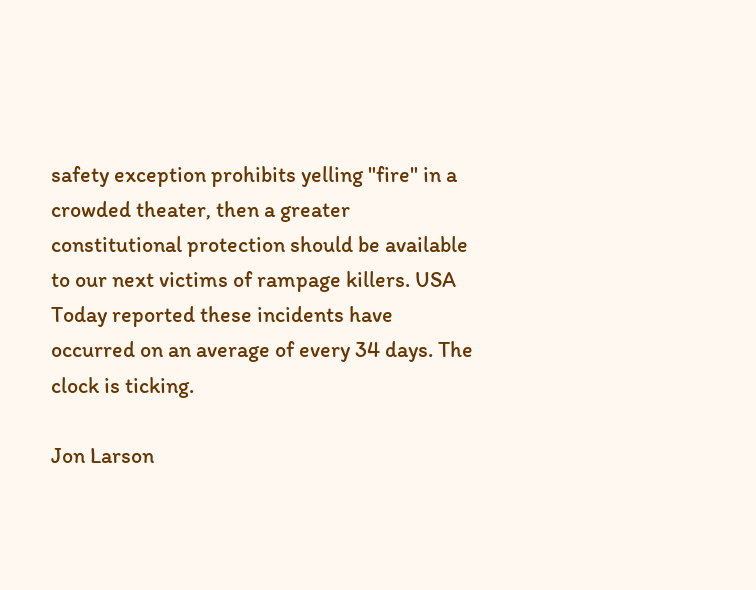safety exception prohibits yelling "fire" in a crowded theater, then a greater constitutional protection should be available to our next victims of rampage killers. USA Today reported these incidents have occurred on an average of every 34 days. The clock is ticking.

Jon Larson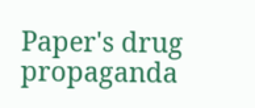Paper's drug propaganda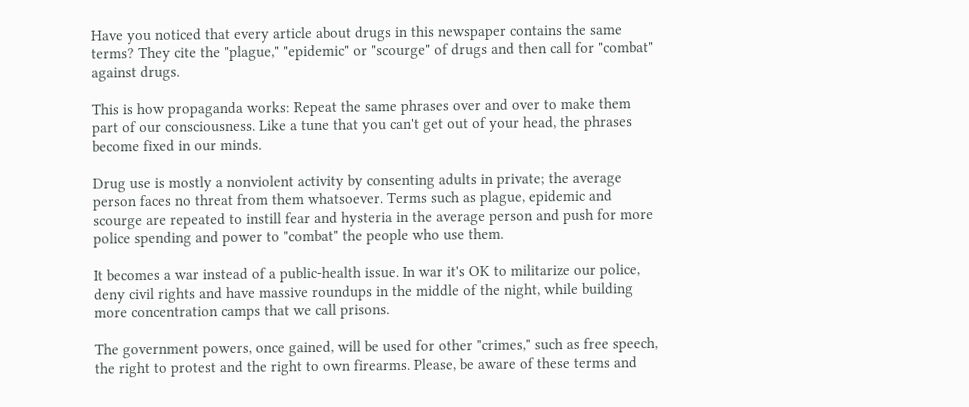Have you noticed that every article about drugs in this newspaper contains the same terms? They cite the "plague," "epidemic" or "scourge" of drugs and then call for "combat" against drugs.

This is how propaganda works: Repeat the same phrases over and over to make them part of our consciousness. Like a tune that you can't get out of your head, the phrases become fixed in our minds.

Drug use is mostly a nonviolent activity by consenting adults in private; the average person faces no threat from them whatsoever. Terms such as plague, epidemic and scourge are repeated to instill fear and hysteria in the average person and push for more police spending and power to "combat" the people who use them.

It becomes a war instead of a public-health issue. In war it's OK to militarize our police, deny civil rights and have massive roundups in the middle of the night, while building more concentration camps that we call prisons.

The government powers, once gained, will be used for other "crimes," such as free speech, the right to protest and the right to own firearms. Please, be aware of these terms and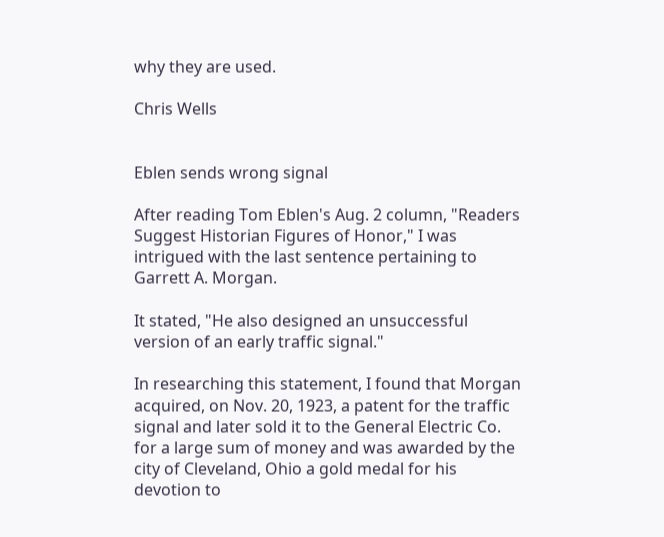why they are used.

Chris Wells


Eblen sends wrong signal

After reading Tom Eblen's Aug. 2 column, "Readers Suggest Historian Figures of Honor," I was intrigued with the last sentence pertaining to Garrett A. Morgan.

It stated, "He also designed an unsuccessful version of an early traffic signal."

In researching this statement, I found that Morgan acquired, on Nov. 20, 1923, a patent for the traffic signal and later sold it to the General Electric Co. for a large sum of money and was awarded by the city of Cleveland, Ohio a gold medal for his devotion to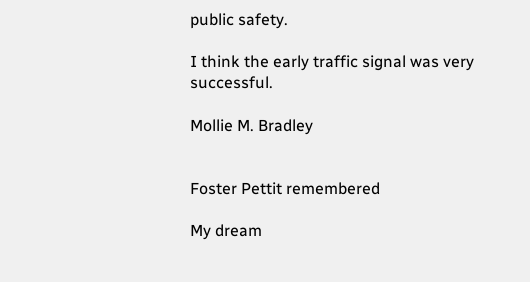public safety.

I think the early traffic signal was very successful.

Mollie M. Bradley


Foster Pettit remembered

My dream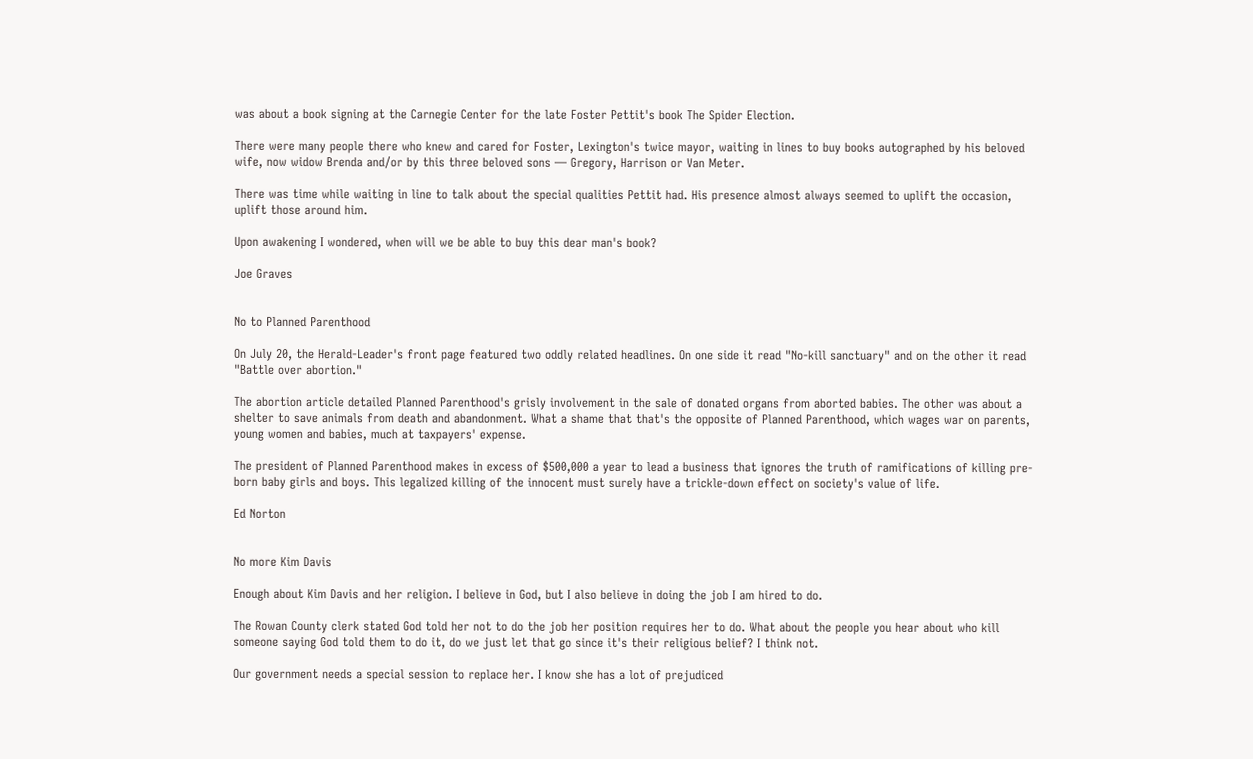was about a book signing at the Carnegie Center for the late Foster Pettit's book The Spider Election.

There were many people there who knew and cared for Foster, Lexington's twice mayor, waiting in lines to buy books autographed by his beloved wife, now widow Brenda and/or by this three beloved sons — Gregory, Harrison or Van Meter.

There was time while waiting in line to talk about the special qualities Pettit had. His presence almost always seemed to uplift the occasion, uplift those around him.

Upon awakening I wondered, when will we be able to buy this dear man's book?

Joe Graves


No to Planned Parenthood

On July 20, the Herald-Leader's front page featured two oddly related headlines. On one side it read "No-kill sanctuary" and on the other it read "Battle over abortion."

The abortion article detailed Planned Parenthood's grisly involvement in the sale of donated organs from aborted babies. The other was about a shelter to save animals from death and abandonment. What a shame that that's the opposite of Planned Parenthood, which wages war on parents, young women and babies, much at taxpayers' expense.

The president of Planned Parenthood makes in excess of $500,000 a year to lead a business that ignores the truth of ramifications of killing pre-born baby girls and boys. This legalized killing of the innocent must surely have a trickle-down effect on society's value of life.

Ed Norton


No more Kim Davis

Enough about Kim Davis and her religion. I believe in God, but I also believe in doing the job I am hired to do.

The Rowan County clerk stated God told her not to do the job her position requires her to do. What about the people you hear about who kill someone saying God told them to do it, do we just let that go since it's their religious belief? I think not.

Our government needs a special session to replace her. I know she has a lot of prejudiced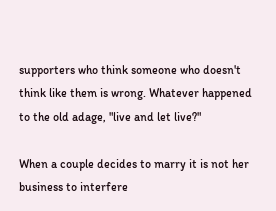supporters who think someone who doesn't think like them is wrong. Whatever happened to the old adage, "live and let live?"

When a couple decides to marry it is not her business to interfere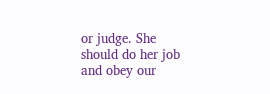or judge. She should do her job and obey our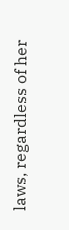laws, regardless of her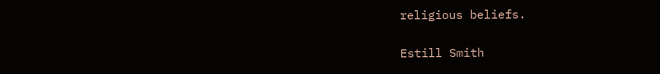religious beliefs.

Estill Smith